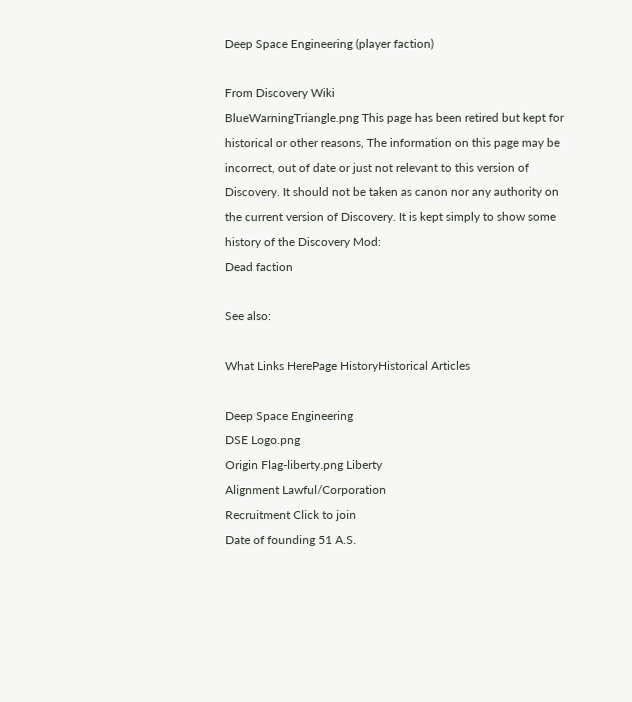Deep Space Engineering (player faction)

From Discovery Wiki
BlueWarningTriangle.png This page has been retired but kept for historical or other reasons, The information on this page may be incorrect, out of date or just not relevant to this version of Discovery. It should not be taken as canon nor any authority on the current version of Discovery. It is kept simply to show some history of the Discovery Mod:
Dead faction

See also:

What Links HerePage HistoryHistorical Articles

Deep Space Engineering
DSE Logo.png
Origin Flag-liberty.png Liberty
Alignment Lawful/Corporation
Recruitment Click to join
Date of founding 51 A.S.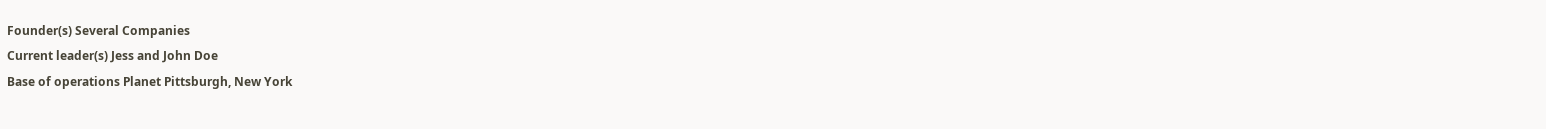Founder(s) Several Companies
Current leader(s) Jess and John Doe
Base of operations Planet Pittsburgh, New York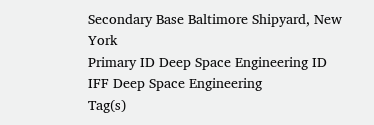Secondary Base Baltimore Shipyard, New York
Primary ID Deep Space Engineering ID
IFF Deep Space Engineering
Tag(s)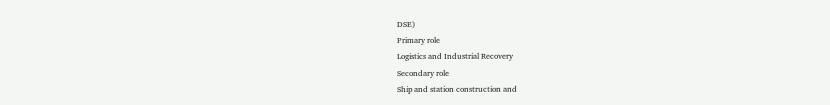DSE)
Primary role
Logistics and Industrial Recovery
Secondary role
Ship and station construction and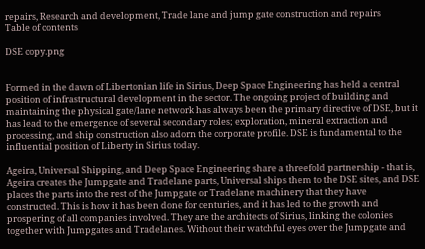repairs, Research and development, Trade lane and jump gate construction and repairs
Table of contents

DSE copy.png


Formed in the dawn of Libertonian life in Sirius, Deep Space Engineering has held a central position of infrastructural development in the sector. The ongoing project of building and maintaining the physical gate/lane network has always been the primary directive of DSE, but it has lead to the emergence of several secondary roles; exploration, mineral extraction and processing, and ship construction also adorn the corporate profile. DSE is fundamental to the influential position of Liberty in Sirius today.

Ageira, Universal Shipping, and Deep Space Engineering share a threefold partnership - that is, Ageira creates the Jumpgate and Tradelane parts, Universal ships them to the DSE sites, and DSE places the parts into the rest of the Jumpgate or Tradelane machinery that they have constructed. This is how it has been done for centuries, and it has led to the growth and prospering of all companies involved. They are the architects of Sirius, linking the colonies together with Jumpgates and Tradelanes. Without their watchful eyes over the Jumpgate and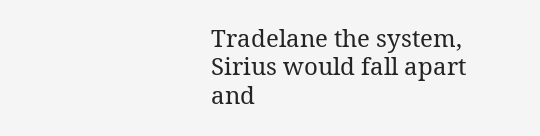Tradelane the system, Sirius would fall apart and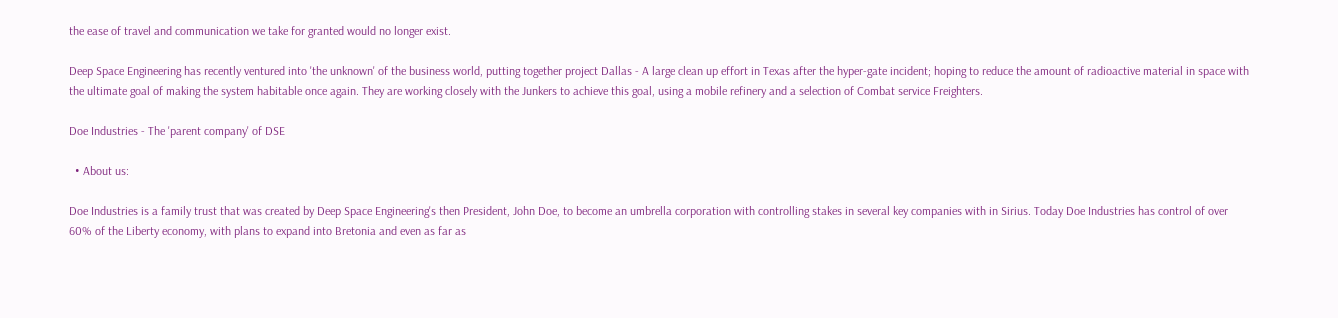the ease of travel and communication we take for granted would no longer exist.

Deep Space Engineering has recently ventured into 'the unknown' of the business world, putting together project Dallas - A large clean up effort in Texas after the hyper-gate incident; hoping to reduce the amount of radioactive material in space with the ultimate goal of making the system habitable once again. They are working closely with the Junkers to achieve this goal, using a mobile refinery and a selection of Combat service Freighters.

Doe Industries - The 'parent company' of DSE

  • About us:

Doe Industries is a family trust that was created by Deep Space Engineering's then President, John Doe, to become an umbrella corporation with controlling stakes in several key companies with in Sirius. Today Doe Industries has control of over 60% of the Liberty economy, with plans to expand into Bretonia and even as far as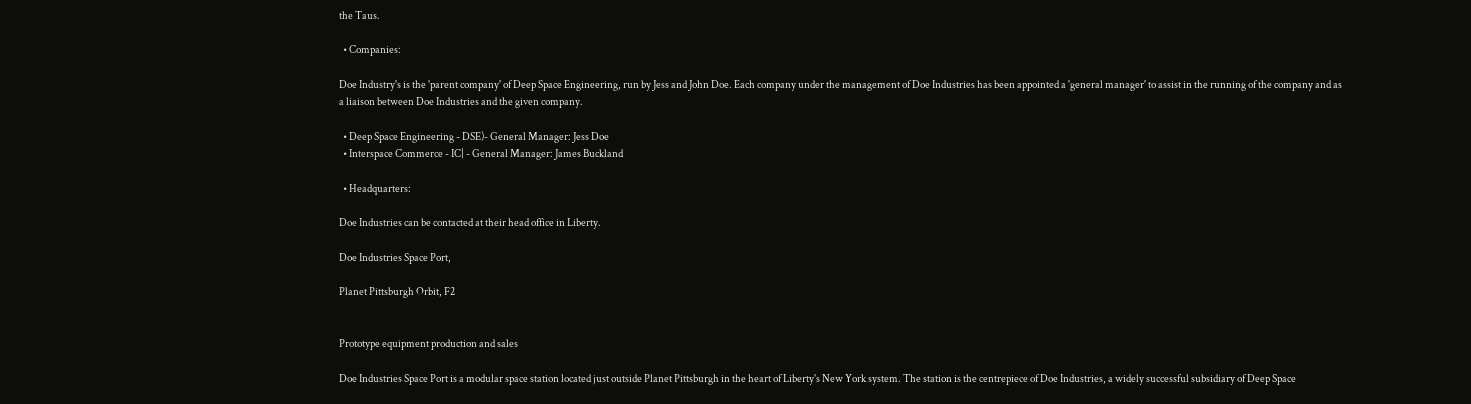the Taus.

  • Companies:

Doe Industry's is the 'parent company' of Deep Space Engineering, run by Jess and John Doe. Each company under the management of Doe Industries has been appointed a 'general manager' to assist in the running of the company and as a liaison between Doe Industries and the given company.

  • Deep Space Engineering - DSE)- General Manager: Jess Doe
  • Interspace Commerce - IC| - General Manager: James Buckland

  • Headquarters:

Doe Industries can be contacted at their head office in Liberty.

Doe Industries Space Port,

Planet Pittsburgh Orbit, F2


Prototype equipment production and sales

Doe Industries Space Port is a modular space station located just outside Planet Pittsburgh in the heart of Liberty's New York system. The station is the centrepiece of Doe Industries, a widely successful subsidiary of Deep Space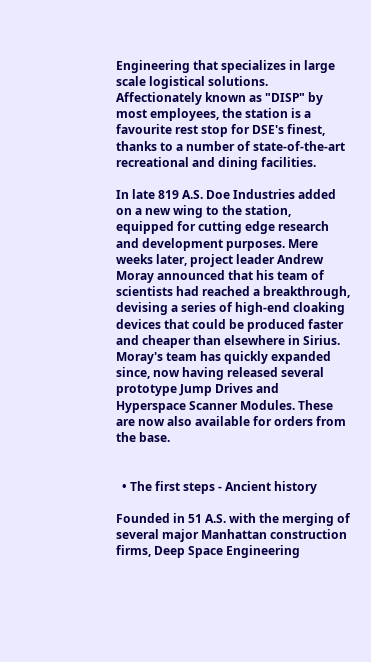Engineering that specializes in large scale logistical solutions. Affectionately known as "DISP" by most employees, the station is a favourite rest stop for DSE's finest, thanks to a number of state-of-the-art recreational and dining facilities.

In late 819 A.S. Doe Industries added on a new wing to the station, equipped for cutting edge research and development purposes. Mere weeks later, project leader Andrew Moray announced that his team of scientists had reached a breakthrough, devising a series of high-end cloaking devices that could be produced faster and cheaper than elsewhere in Sirius. Moray's team has quickly expanded since, now having released several prototype Jump Drives and Hyperspace Scanner Modules. These are now also available for orders from the base.


  • The first steps - Ancient history

Founded in 51 A.S. with the merging of several major Manhattan construction firms, Deep Space Engineering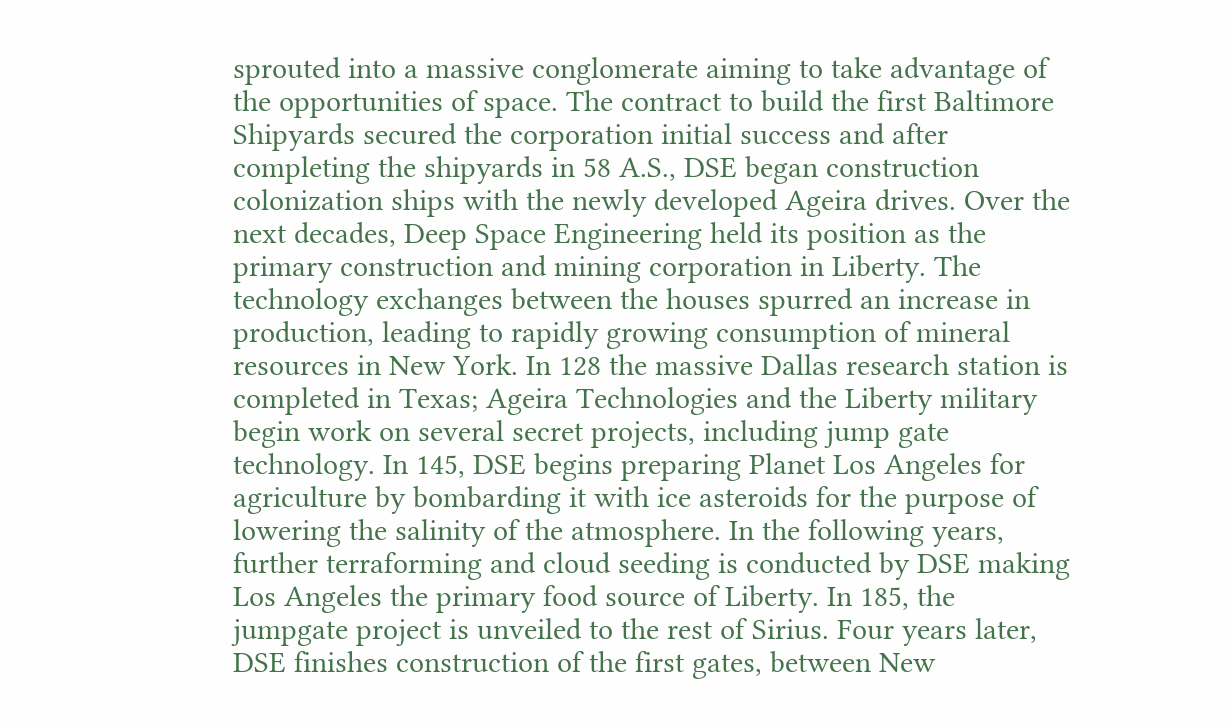sprouted into a massive conglomerate aiming to take advantage of the opportunities of space. The contract to build the first Baltimore Shipyards secured the corporation initial success and after completing the shipyards in 58 A.S., DSE began construction colonization ships with the newly developed Ageira drives. Over the next decades, Deep Space Engineering held its position as the primary construction and mining corporation in Liberty. The technology exchanges between the houses spurred an increase in production, leading to rapidly growing consumption of mineral resources in New York. In 128 the massive Dallas research station is completed in Texas; Ageira Technologies and the Liberty military begin work on several secret projects, including jump gate technology. In 145, DSE begins preparing Planet Los Angeles for agriculture by bombarding it with ice asteroids for the purpose of lowering the salinity of the atmosphere. In the following years, further terraforming and cloud seeding is conducted by DSE making Los Angeles the primary food source of Liberty. In 185, the jumpgate project is unveiled to the rest of Sirius. Four years later, DSE finishes construction of the first gates, between New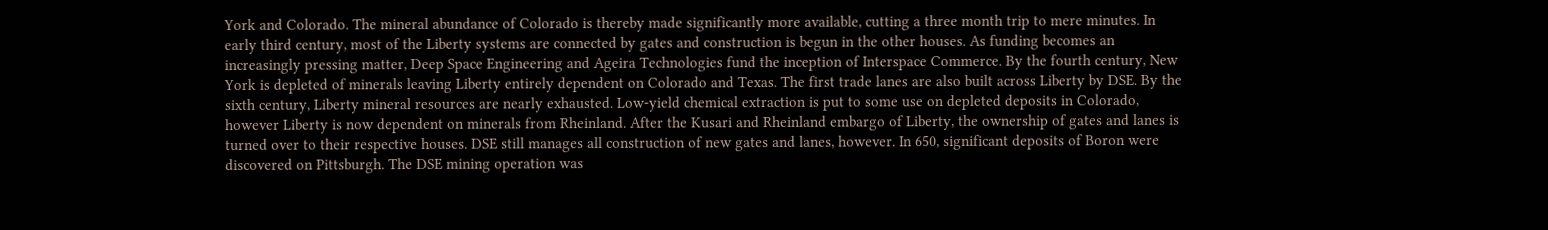York and Colorado. The mineral abundance of Colorado is thereby made significantly more available, cutting a three month trip to mere minutes. In early third century, most of the Liberty systems are connected by gates and construction is begun in the other houses. As funding becomes an increasingly pressing matter, Deep Space Engineering and Ageira Technologies fund the inception of Interspace Commerce. By the fourth century, New York is depleted of minerals leaving Liberty entirely dependent on Colorado and Texas. The first trade lanes are also built across Liberty by DSE. By the sixth century, Liberty mineral resources are nearly exhausted. Low-yield chemical extraction is put to some use on depleted deposits in Colorado, however Liberty is now dependent on minerals from Rheinland. After the Kusari and Rheinland embargo of Liberty, the ownership of gates and lanes is turned over to their respective houses. DSE still manages all construction of new gates and lanes, however. In 650, significant deposits of Boron were discovered on Pittsburgh. The DSE mining operation was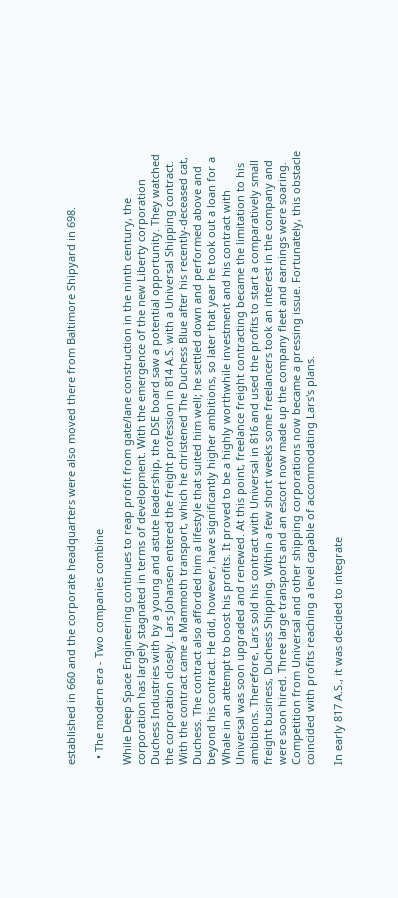established in 660 and the corporate headquarters were also moved there from Baltimore Shipyard in 698.

  • The modern era - Two companies combine

While Deep Space Engineering continues to reap profit from gate/lane construction in the ninth century, the corporation has largely stagnated in terms of development. With the emergence of the new Liberty corporation Duchess Industries with by a young and astute leadership, the DSE board saw a potential opportunity. They watched the corporation closely. Lars Johansen entered the freight profession in 814 A.S. with a Universal Shipping contract. With the contract came a Mammoth transport, which he christened The Duchess Blue after his recently-deceased cat, Duchess. The contract also afforded him a lifestyle that suited him well; he settled down and performed above and beyond his contract. He did, however, have significantly higher ambitions, so later that year he took out a loan for a Whale in an attempt to boost his profits. It proved to be a highly worthwhile investment and his contract with Universal was soon upgraded and renewed. At this point, freelance freight contracting became the limitation to his ambitions. Therefore, Lars sold his contract with Universal in 816 and used the profits to start a comparatively small freight business, Duchess Shipping. Within a few short weeks some freelancers took an interest in the company and were soon hired. Three large transports and an escort now made up the company fleet and earnings were soaring. Competition from Universal and other shipping corporations now became a pressing issue. Fortunately, this obstacle coincided with profits reaching a level capable of accommodating Lars's plans.

In early 817 A.S., it was decided to integrate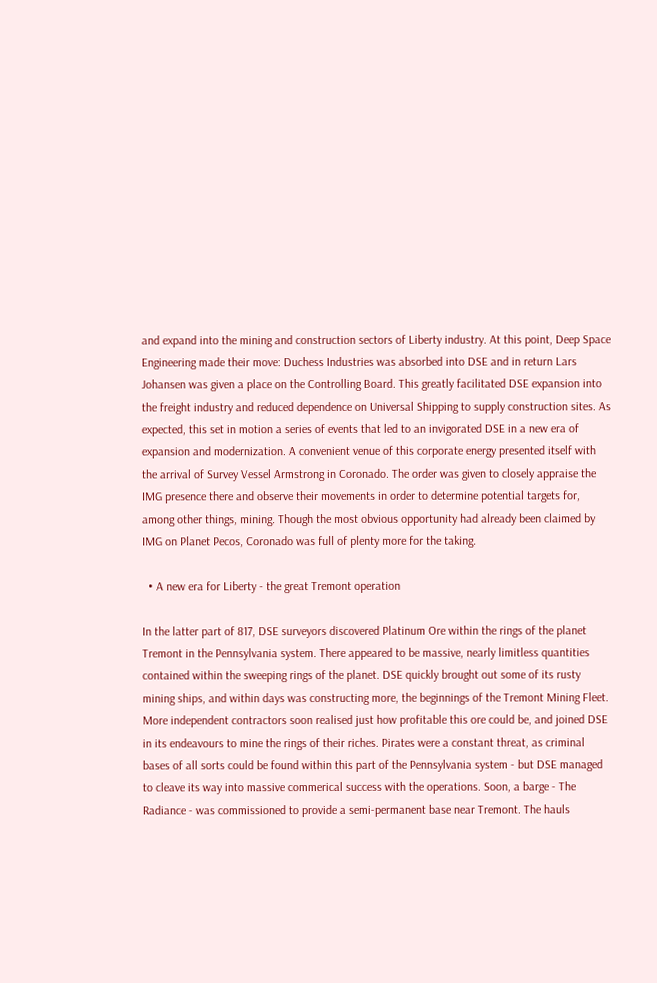and expand into the mining and construction sectors of Liberty industry. At this point, Deep Space Engineering made their move: Duchess Industries was absorbed into DSE and in return Lars Johansen was given a place on the Controlling Board. This greatly facilitated DSE expansion into the freight industry and reduced dependence on Universal Shipping to supply construction sites. As expected, this set in motion a series of events that led to an invigorated DSE in a new era of expansion and modernization. A convenient venue of this corporate energy presented itself with the arrival of Survey Vessel Armstrong in Coronado. The order was given to closely appraise the IMG presence there and observe their movements in order to determine potential targets for, among other things, mining. Though the most obvious opportunity had already been claimed by IMG on Planet Pecos, Coronado was full of plenty more for the taking.

  • A new era for Liberty - the great Tremont operation

In the latter part of 817, DSE surveyors discovered Platinum Ore within the rings of the planet Tremont in the Pennsylvania system. There appeared to be massive, nearly limitless quantities contained within the sweeping rings of the planet. DSE quickly brought out some of its rusty mining ships, and within days was constructing more, the beginnings of the Tremont Mining Fleet. More independent contractors soon realised just how profitable this ore could be, and joined DSE in its endeavours to mine the rings of their riches. Pirates were a constant threat, as criminal bases of all sorts could be found within this part of the Pennsylvania system - but DSE managed to cleave its way into massive commerical success with the operations. Soon, a barge - The Radiance - was commissioned to provide a semi-permanent base near Tremont. The hauls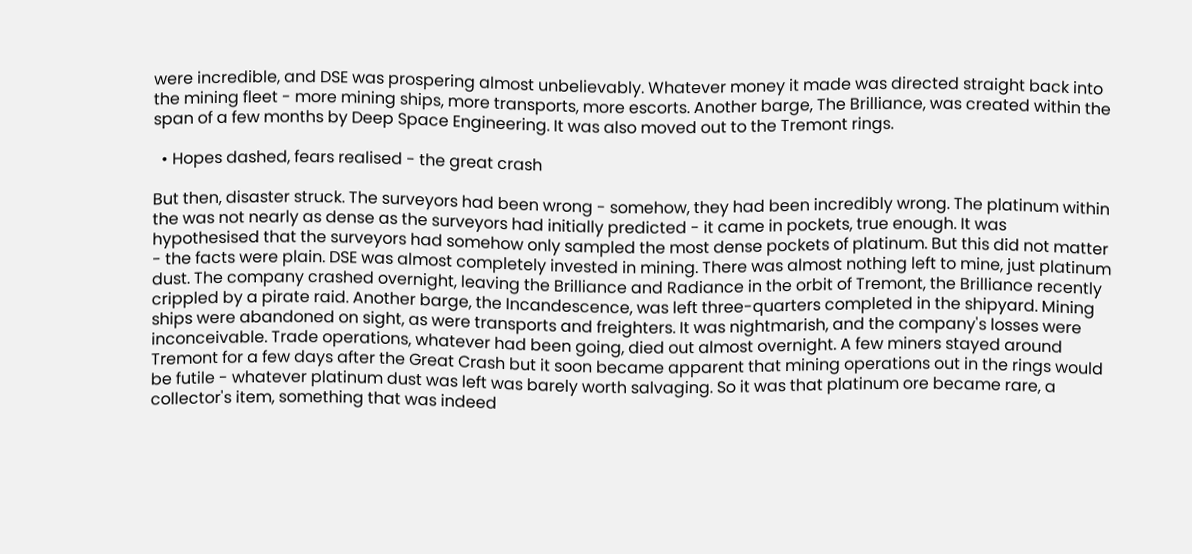were incredible, and DSE was prospering almost unbelievably. Whatever money it made was directed straight back into the mining fleet - more mining ships, more transports, more escorts. Another barge, The Brilliance, was created within the span of a few months by Deep Space Engineering. It was also moved out to the Tremont rings.

  • Hopes dashed, fears realised - the great crash

But then, disaster struck. The surveyors had been wrong - somehow, they had been incredibly wrong. The platinum within the was not nearly as dense as the surveyors had initially predicted - it came in pockets, true enough. It was hypothesised that the surveyors had somehow only sampled the most dense pockets of platinum. But this did not matter - the facts were plain. DSE was almost completely invested in mining. There was almost nothing left to mine, just platinum dust. The company crashed overnight, leaving the Brilliance and Radiance in the orbit of Tremont, the Brilliance recently crippled by a pirate raid. Another barge, the Incandescence, was left three-quarters completed in the shipyard. Mining ships were abandoned on sight, as were transports and freighters. It was nightmarish, and the company's losses were inconceivable. Trade operations, whatever had been going, died out almost overnight. A few miners stayed around Tremont for a few days after the Great Crash but it soon became apparent that mining operations out in the rings would be futile - whatever platinum dust was left was barely worth salvaging. So it was that platinum ore became rare, a collector's item, something that was indeed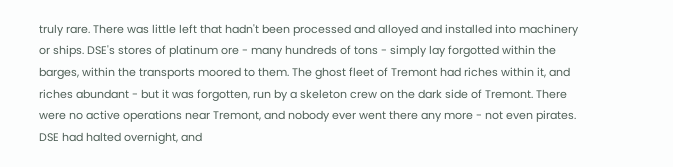truly rare. There was little left that hadn't been processed and alloyed and installed into machinery or ships. DSE's stores of platinum ore - many hundreds of tons - simply lay forgotted within the barges, within the transports moored to them. The ghost fleet of Tremont had riches within it, and riches abundant - but it was forgotten, run by a skeleton crew on the dark side of Tremont. There were no active operations near Tremont, and nobody ever went there any more - not even pirates. DSE had halted overnight, and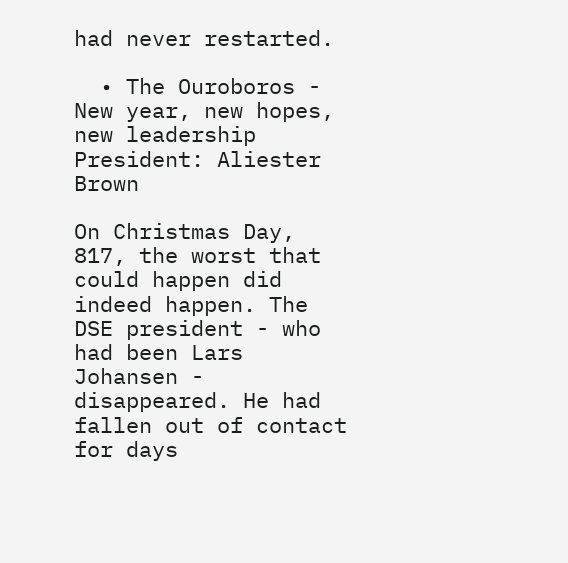had never restarted.

  • The Ouroboros - New year, new hopes, new leadership
President: Aliester Brown

On Christmas Day, 817, the worst that could happen did indeed happen. The DSE president - who had been Lars Johansen - disappeared. He had fallen out of contact for days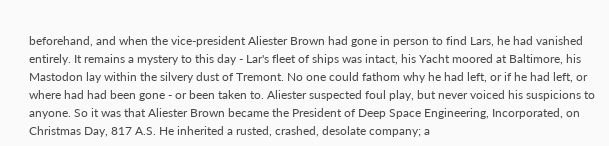beforehand, and when the vice-president Aliester Brown had gone in person to find Lars, he had vanished entirely. It remains a mystery to this day - Lar's fleet of ships was intact, his Yacht moored at Baltimore, his Mastodon lay within the silvery dust of Tremont. No one could fathom why he had left, or if he had left, or where had had been gone - or been taken to. Aliester suspected foul play, but never voiced his suspicions to anyone. So it was that Aliester Brown became the President of Deep Space Engineering, Incorporated, on Christmas Day, 817 A.S. He inherited a rusted, crashed, desolate company; a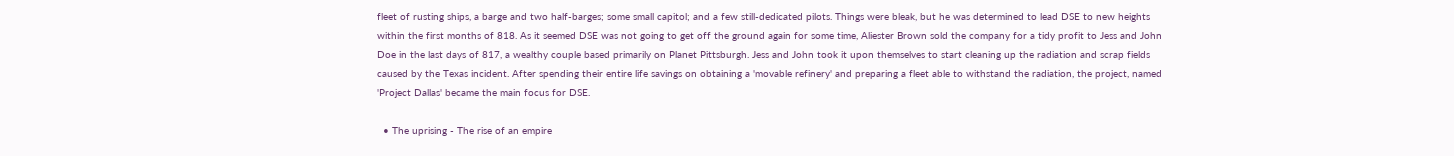fleet of rusting ships, a barge and two half-barges; some small capitol; and a few still-dedicated pilots. Things were bleak, but he was determined to lead DSE to new heights within the first months of 818. As it seemed DSE was not going to get off the ground again for some time, Aliester Brown sold the company for a tidy profit to Jess and John Doe in the last days of 817, a wealthy couple based primarily on Planet Pittsburgh. Jess and John took it upon themselves to start cleaning up the radiation and scrap fields caused by the Texas incident. After spending their entire life savings on obtaining a 'movable refinery' and preparing a fleet able to withstand the radiation, the project, named 'Project Dallas' became the main focus for DSE.

  • The uprising - The rise of an empire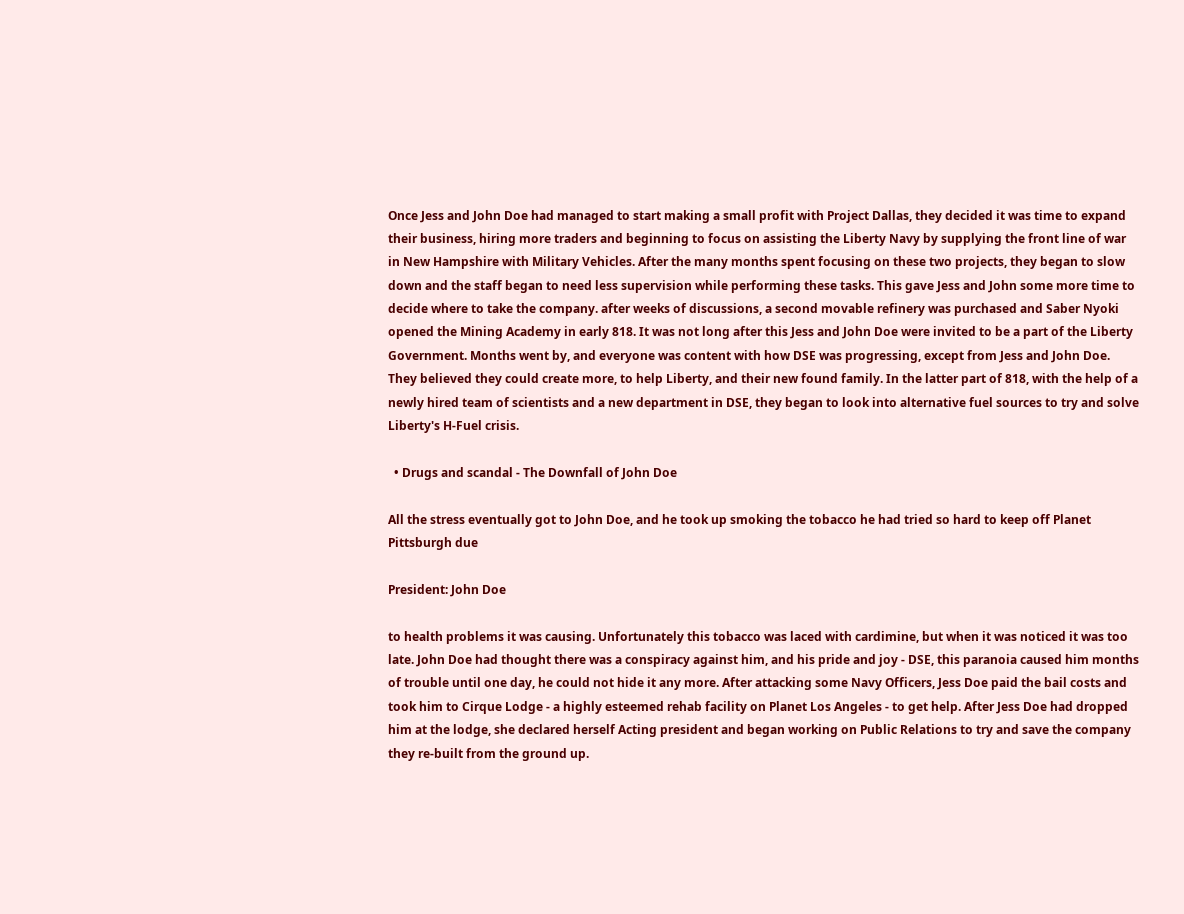Once Jess and John Doe had managed to start making a small profit with Project Dallas, they decided it was time to expand their business, hiring more traders and beginning to focus on assisting the Liberty Navy by supplying the front line of war in New Hampshire with Military Vehicles. After the many months spent focusing on these two projects, they began to slow down and the staff began to need less supervision while performing these tasks. This gave Jess and John some more time to decide where to take the company. after weeks of discussions, a second movable refinery was purchased and Saber Nyoki opened the Mining Academy in early 818. It was not long after this Jess and John Doe were invited to be a part of the Liberty Government. Months went by, and everyone was content with how DSE was progressing, except from Jess and John Doe. They believed they could create more, to help Liberty, and their new found family. In the latter part of 818, with the help of a newly hired team of scientists and a new department in DSE, they began to look into alternative fuel sources to try and solve Liberty's H-Fuel crisis.

  • Drugs and scandal - The Downfall of John Doe

All the stress eventually got to John Doe, and he took up smoking the tobacco he had tried so hard to keep off Planet Pittsburgh due

President: John Doe

to health problems it was causing. Unfortunately this tobacco was laced with cardimine, but when it was noticed it was too late. John Doe had thought there was a conspiracy against him, and his pride and joy - DSE, this paranoia caused him months of trouble until one day, he could not hide it any more. After attacking some Navy Officers, Jess Doe paid the bail costs and took him to Cirque Lodge - a highly esteemed rehab facility on Planet Los Angeles - to get help. After Jess Doe had dropped him at the lodge, she declared herself Acting president and began working on Public Relations to try and save the company they re-built from the ground up.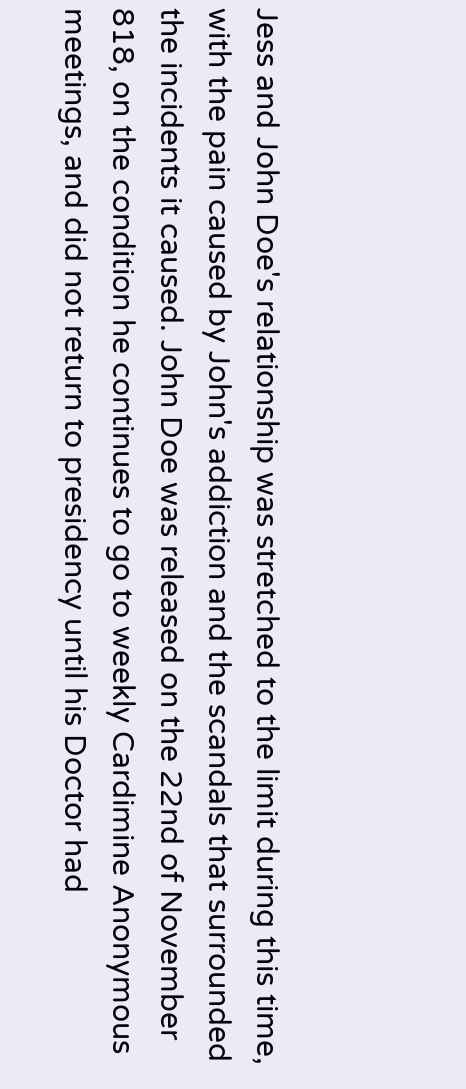Jess and John Doe's relationship was stretched to the limit during this time, with the pain caused by John's addiction and the scandals that surrounded the incidents it caused. John Doe was released on the 22nd of November 818, on the condition he continues to go to weekly Cardimine Anonymous meetings, and did not return to presidency until his Doctor had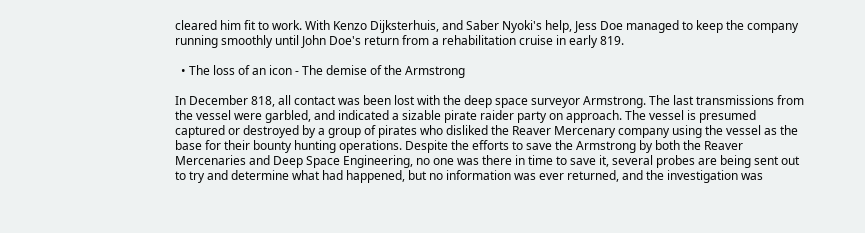cleared him fit to work. With Kenzo Dijksterhuis, and Saber Nyoki's help, Jess Doe managed to keep the company running smoothly until John Doe's return from a rehabilitation cruise in early 819.

  • The loss of an icon - The demise of the Armstrong

In December 818, all contact was been lost with the deep space surveyor Armstrong. The last transmissions from the vessel were garbled, and indicated a sizable pirate raider party on approach. The vessel is presumed captured or destroyed by a group of pirates who disliked the Reaver Mercenary company using the vessel as the base for their bounty hunting operations. Despite the efforts to save the Armstrong by both the Reaver Mercenaries and Deep Space Engineering, no one was there in time to save it, several probes are being sent out to try and determine what had happened, but no information was ever returned, and the investigation was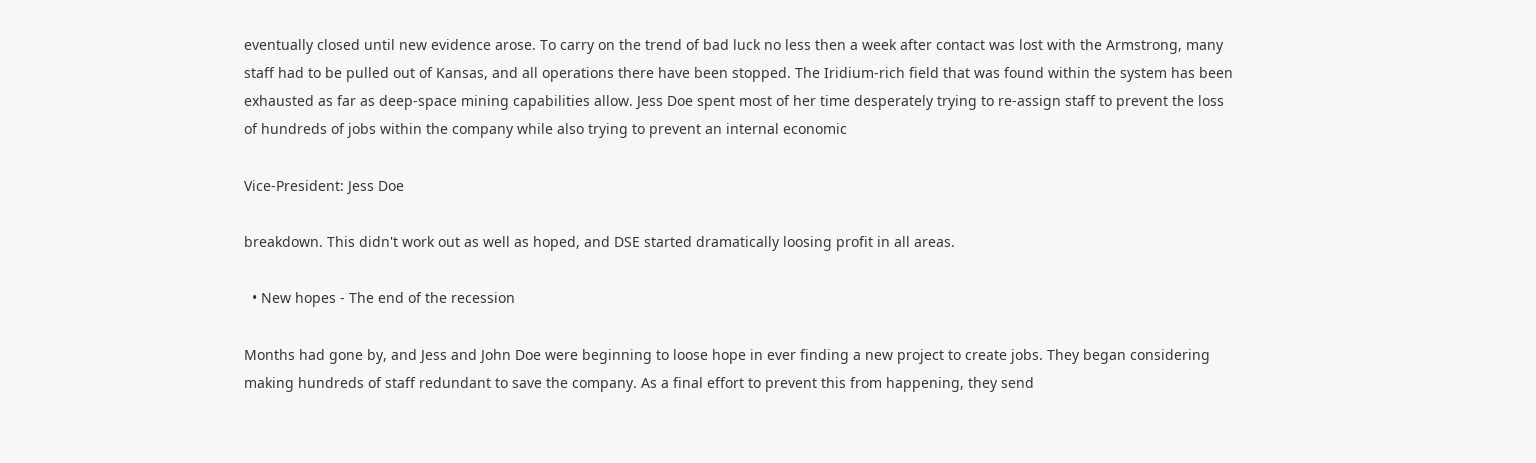eventually closed until new evidence arose. To carry on the trend of bad luck no less then a week after contact was lost with the Armstrong, many staff had to be pulled out of Kansas, and all operations there have been stopped. The Iridium-rich field that was found within the system has been exhausted as far as deep-space mining capabilities allow. Jess Doe spent most of her time desperately trying to re-assign staff to prevent the loss of hundreds of jobs within the company while also trying to prevent an internal economic

Vice-President: Jess Doe

breakdown. This didn't work out as well as hoped, and DSE started dramatically loosing profit in all areas.

  • New hopes - The end of the recession

Months had gone by, and Jess and John Doe were beginning to loose hope in ever finding a new project to create jobs. They began considering making hundreds of staff redundant to save the company. As a final effort to prevent this from happening, they send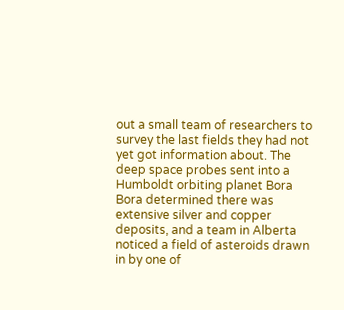out a small team of researchers to survey the last fields they had not yet got information about. The deep space probes sent into a Humboldt orbiting planet Bora Bora determined there was extensive silver and copper deposits, and a team in Alberta noticed a field of asteroids drawn in by one of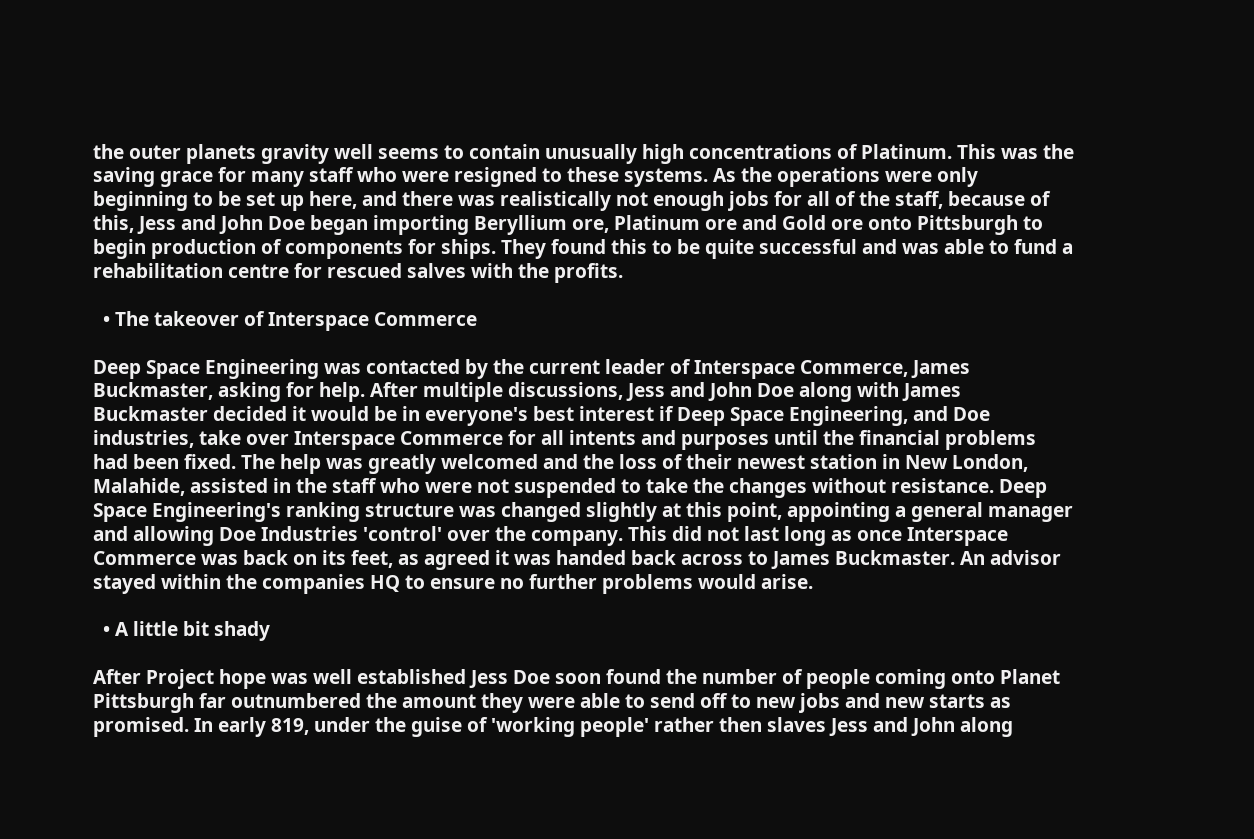the outer planets gravity well seems to contain unusually high concentrations of Platinum. This was the saving grace for many staff who were resigned to these systems. As the operations were only beginning to be set up here, and there was realistically not enough jobs for all of the staff, because of this, Jess and John Doe began importing Beryllium ore, Platinum ore and Gold ore onto Pittsburgh to begin production of components for ships. They found this to be quite successful and was able to fund a rehabilitation centre for rescued salves with the profits.

  • The takeover of Interspace Commerce

Deep Space Engineering was contacted by the current leader of Interspace Commerce, James Buckmaster, asking for help. After multiple discussions, Jess and John Doe along with James Buckmaster decided it would be in everyone's best interest if Deep Space Engineering, and Doe industries, take over Interspace Commerce for all intents and purposes until the financial problems had been fixed. The help was greatly welcomed and the loss of their newest station in New London, Malahide, assisted in the staff who were not suspended to take the changes without resistance. Deep Space Engineering's ranking structure was changed slightly at this point, appointing a general manager and allowing Doe Industries 'control' over the company. This did not last long as once Interspace Commerce was back on its feet, as agreed it was handed back across to James Buckmaster. An advisor stayed within the companies HQ to ensure no further problems would arise.

  • A little bit shady

After Project hope was well established Jess Doe soon found the number of people coming onto Planet Pittsburgh far outnumbered the amount they were able to send off to new jobs and new starts as promised. In early 819, under the guise of 'working people' rather then slaves Jess and John along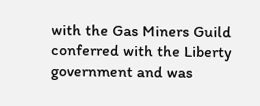with the Gas Miners Guild conferred with the Liberty government and was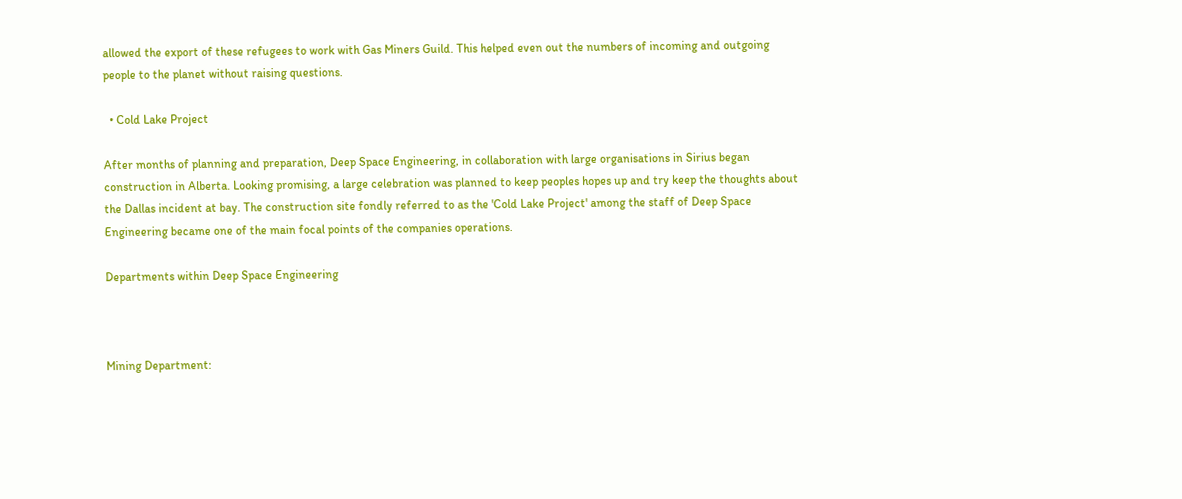allowed the export of these refugees to work with Gas Miners Guild. This helped even out the numbers of incoming and outgoing people to the planet without raising questions.

  • Cold Lake Project

After months of planning and preparation, Deep Space Engineering, in collaboration with large organisations in Sirius began construction in Alberta. Looking promising, a large celebration was planned to keep peoples hopes up and try keep the thoughts about the Dallas incident at bay. The construction site fondly referred to as the 'Cold Lake Project' among the staff of Deep Space Engineering became one of the main focal points of the companies operations.

Departments within Deep Space Engineering



Mining Department: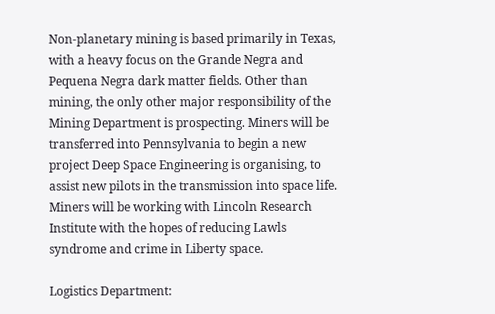Non-planetary mining is based primarily in Texas, with a heavy focus on the Grande Negra and Pequena Negra dark matter fields. Other than mining, the only other major responsibility of the Mining Department is prospecting. Miners will be transferred into Pennsylvania to begin a new project Deep Space Engineering is organising, to assist new pilots in the transmission into space life. Miners will be working with Lincoln Research Institute with the hopes of reducing Lawls syndrome and crime in Liberty space.

Logistics Department: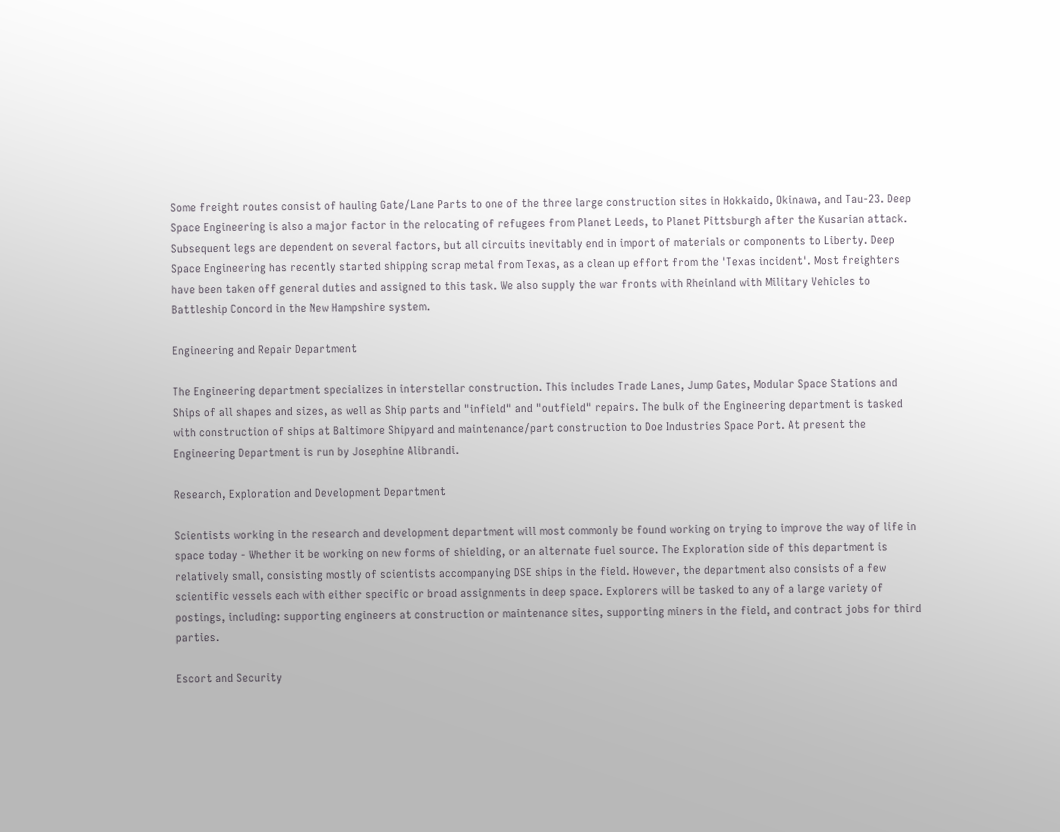Some freight routes consist of hauling Gate/Lane Parts to one of the three large construction sites in Hokkaido, Okinawa, and Tau-23. Deep Space Engineering is also a major factor in the relocating of refugees from Planet Leeds, to Planet Pittsburgh after the Kusarian attack. Subsequent legs are dependent on several factors, but all circuits inevitably end in import of materials or components to Liberty. Deep Space Engineering has recently started shipping scrap metal from Texas, as a clean up effort from the 'Texas incident'. Most freighters have been taken off general duties and assigned to this task. We also supply the war fronts with Rheinland with Military Vehicles to Battleship Concord in the New Hampshire system.

Engineering and Repair Department

The Engineering department specializes in interstellar construction. This includes Trade Lanes, Jump Gates, Modular Space Stations and Ships of all shapes and sizes, as well as Ship parts and "infield" and "outfield" repairs. The bulk of the Engineering department is tasked with construction of ships at Baltimore Shipyard and maintenance/part construction to Doe Industries Space Port. At present the Engineering Department is run by Josephine Alibrandi.

Research, Exploration and Development Department

Scientists working in the research and development department will most commonly be found working on trying to improve the way of life in space today - Whether it be working on new forms of shielding, or an alternate fuel source. The Exploration side of this department is relatively small, consisting mostly of scientists accompanying DSE ships in the field. However, the department also consists of a few scientific vessels each with either specific or broad assignments in deep space. Explorers will be tasked to any of a large variety of postings, including: supporting engineers at construction or maintenance sites, supporting miners in the field, and contract jobs for third parties.

Escort and Security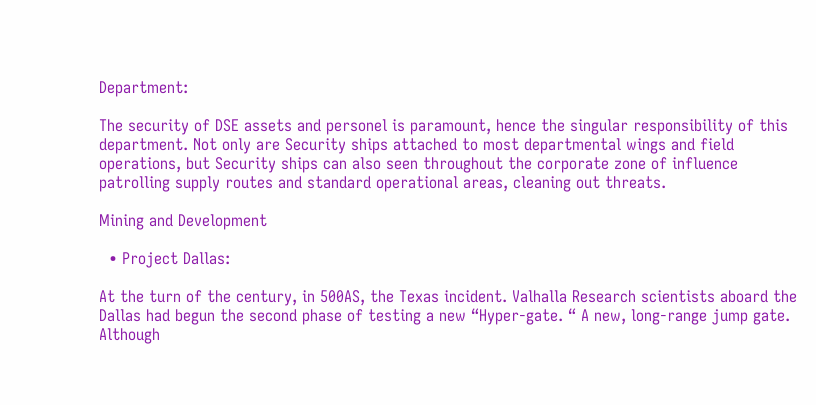Department:

The security of DSE assets and personel is paramount, hence the singular responsibility of this department. Not only are Security ships attached to most departmental wings and field operations, but Security ships can also seen throughout the corporate zone of influence patrolling supply routes and standard operational areas, cleaning out threats.

Mining and Development

  • Project Dallas:

At the turn of the century, in 500AS, the Texas incident. Valhalla Research scientists aboard the Dallas had begun the second phase of testing a new “Hyper-gate. “ A new, long-range jump gate. Although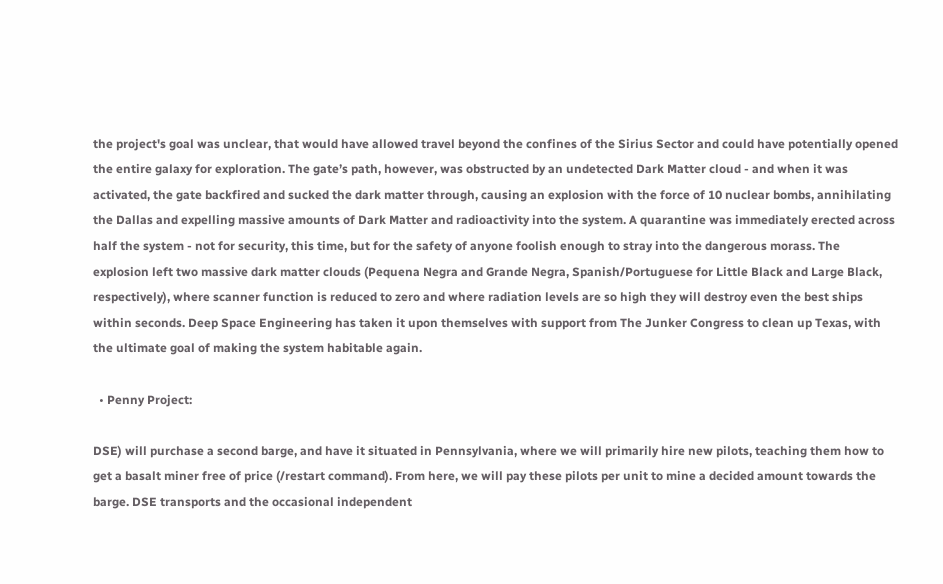the project's goal was unclear, that would have allowed travel beyond the confines of the Sirius Sector and could have potentially opened the entire galaxy for exploration. The gate’s path, however, was obstructed by an undetected Dark Matter cloud - and when it was activated, the gate backfired and sucked the dark matter through, causing an explosion with the force of 10 nuclear bombs, annihilating the Dallas and expelling massive amounts of Dark Matter and radioactivity into the system. A quarantine was immediately erected across half the system - not for security, this time, but for the safety of anyone foolish enough to stray into the dangerous morass. The explosion left two massive dark matter clouds (Pequena Negra and Grande Negra, Spanish/Portuguese for Little Black and Large Black, respectively), where scanner function is reduced to zero and where radiation levels are so high they will destroy even the best ships within seconds. Deep Space Engineering has taken it upon themselves with support from The Junker Congress to clean up Texas, with the ultimate goal of making the system habitable again.

  • Penny Project:

DSE) will purchase a second barge, and have it situated in Pennsylvania, where we will primarily hire new pilots, teaching them how to get a basalt miner free of price (/restart command). From here, we will pay these pilots per unit to mine a decided amount towards the barge. DSE transports and the occasional independent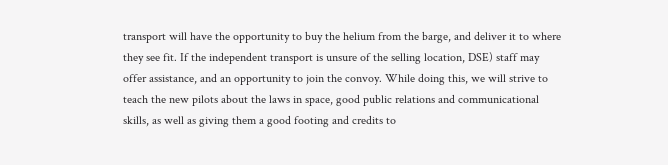transport will have the opportunity to buy the helium from the barge, and deliver it to where they see fit. If the independent transport is unsure of the selling location, DSE) staff may offer assistance, and an opportunity to join the convoy. While doing this, we will strive to teach the new pilots about the laws in space, good public relations and communicational skills, as well as giving them a good footing and credits to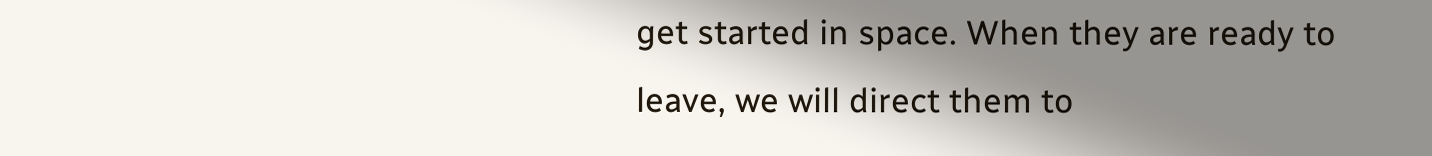get started in space. When they are ready to leave, we will direct them to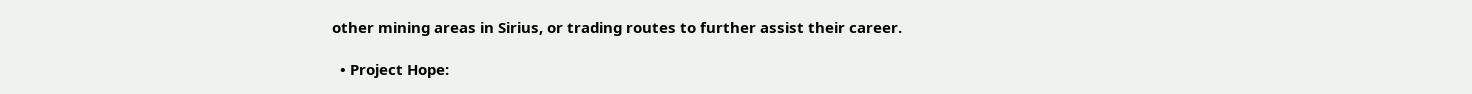other mining areas in Sirius, or trading routes to further assist their career.

  • Project Hope: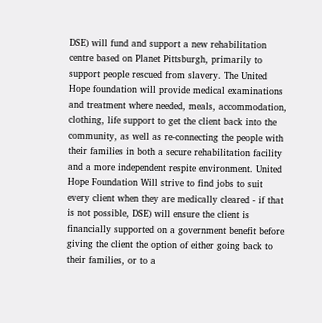DSE) will fund and support a new rehabilitation centre based on Planet Pittsburgh, primarily to support people rescued from slavery. The United Hope foundation will provide medical examinations and treatment where needed, meals, accommodation, clothing, life support to get the client back into the community, as well as re-connecting the people with their families in both a secure rehabilitation facility and a more independent respite environment. United Hope Foundation Will strive to find jobs to suit every client when they are medically cleared - if that is not possible, DSE) will ensure the client is financially supported on a government benefit before giving the client the option of either going back to their families, or to a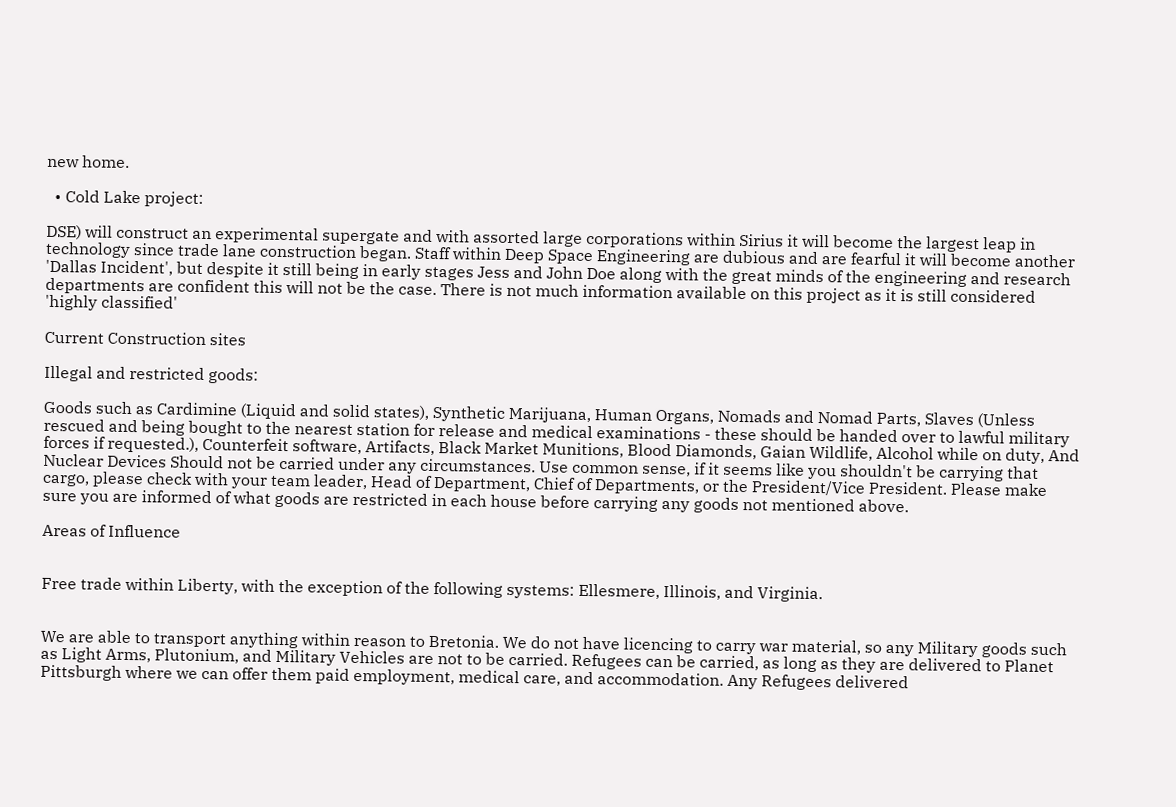new home.

  • Cold Lake project:

DSE) will construct an experimental supergate and with assorted large corporations within Sirius it will become the largest leap in technology since trade lane construction began. Staff within Deep Space Engineering are dubious and are fearful it will become another 'Dallas Incident', but despite it still being in early stages Jess and John Doe along with the great minds of the engineering and research departments are confident this will not be the case. There is not much information available on this project as it is still considered 'highly classified'

Current Construction sites

Illegal and restricted goods:

Goods such as Cardimine (Liquid and solid states), Synthetic Marijuana, Human Organs, Nomads and Nomad Parts, Slaves (Unless rescued and being bought to the nearest station for release and medical examinations - these should be handed over to lawful military forces if requested.), Counterfeit software, Artifacts, Black Market Munitions, Blood Diamonds, Gaian Wildlife, Alcohol while on duty, And Nuclear Devices Should not be carried under any circumstances. Use common sense, if it seems like you shouldn't be carrying that cargo, please check with your team leader, Head of Department, Chief of Departments, or the President/Vice President. Please make sure you are informed of what goods are restricted in each house before carrying any goods not mentioned above.

Areas of Influence


Free trade within Liberty, with the exception of the following systems: Ellesmere, Illinois, and Virginia.


We are able to transport anything within reason to Bretonia. We do not have licencing to carry war material, so any Military goods such as Light Arms, Plutonium, and Military Vehicles are not to be carried. Refugees can be carried, as long as they are delivered to Planet Pittsburgh where we can offer them paid employment, medical care, and accommodation. Any Refugees delivered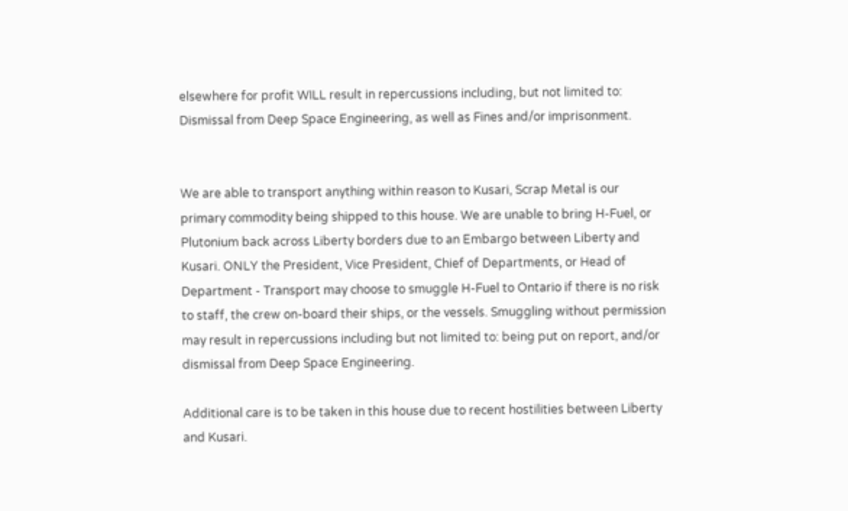elsewhere for profit WILL result in repercussions including, but not limited to: Dismissal from Deep Space Engineering, as well as Fines and/or imprisonment.


We are able to transport anything within reason to Kusari, Scrap Metal is our primary commodity being shipped to this house. We are unable to bring H-Fuel, or Plutonium back across Liberty borders due to an Embargo between Liberty and Kusari. ONLY the President, Vice President, Chief of Departments, or Head of Department - Transport may choose to smuggle H-Fuel to Ontario if there is no risk to staff, the crew on-board their ships, or the vessels. Smuggling without permission may result in repercussions including but not limited to: being put on report, and/or dismissal from Deep Space Engineering.

Additional care is to be taken in this house due to recent hostilities between Liberty and Kusari.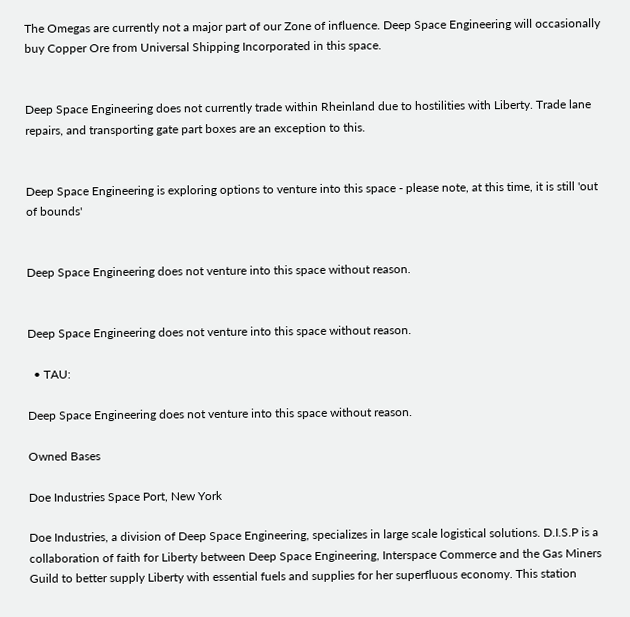The Omegas are currently not a major part of our Zone of influence. Deep Space Engineering will occasionally buy Copper Ore from Universal Shipping Incorporated in this space.


Deep Space Engineering does not currently trade within Rheinland due to hostilities with Liberty. Trade lane repairs, and transporting gate part boxes are an exception to this.


Deep Space Engineering is exploring options to venture into this space - please note, at this time, it is still 'out of bounds'


Deep Space Engineering does not venture into this space without reason.


Deep Space Engineering does not venture into this space without reason.

  • TAU:

Deep Space Engineering does not venture into this space without reason.

Owned Bases

Doe Industries Space Port, New York

Doe Industries, a division of Deep Space Engineering, specializes in large scale logistical solutions. D.I.S.P is a collaboration of faith for Liberty between Deep Space Engineering, Interspace Commerce and the Gas Miners Guild to better supply Liberty with essential fuels and supplies for her superfluous economy. This station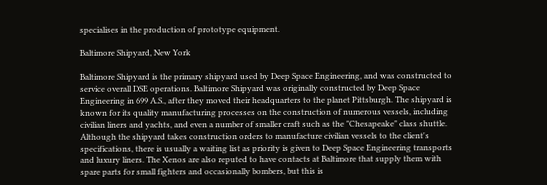specialises in the production of prototype equipment.

Baltimore Shipyard, New York

Baltimore Shipyard is the primary shipyard used by Deep Space Engineering, and was constructed to service overall DSE operations. Baltimore Shipyard was originally constructed by Deep Space Engineering in 699 A.S., after they moved their headquarters to the planet Pittsburgh. The shipyard is known for its quality manufacturing processes on the construction of numerous vessels, including civilian liners and yachts, and even a number of smaller craft such as the "Chesapeake" class shuttle. Although the shipyard takes construction orders to manufacture civilian vessels to the client's specifications, there is usually a waiting list as priority is given to Deep Space Engineering transports and luxury liners. The Xenos are also reputed to have contacts at Baltimore that supply them with spare parts for small fighters and occasionally bombers, but this is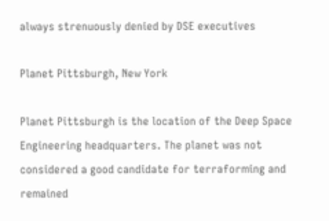always strenuously denied by DSE executives

Planet Pittsburgh, New York

Planet Pittsburgh is the location of the Deep Space Engineering headquarters. The planet was not considered a good candidate for terraforming and remained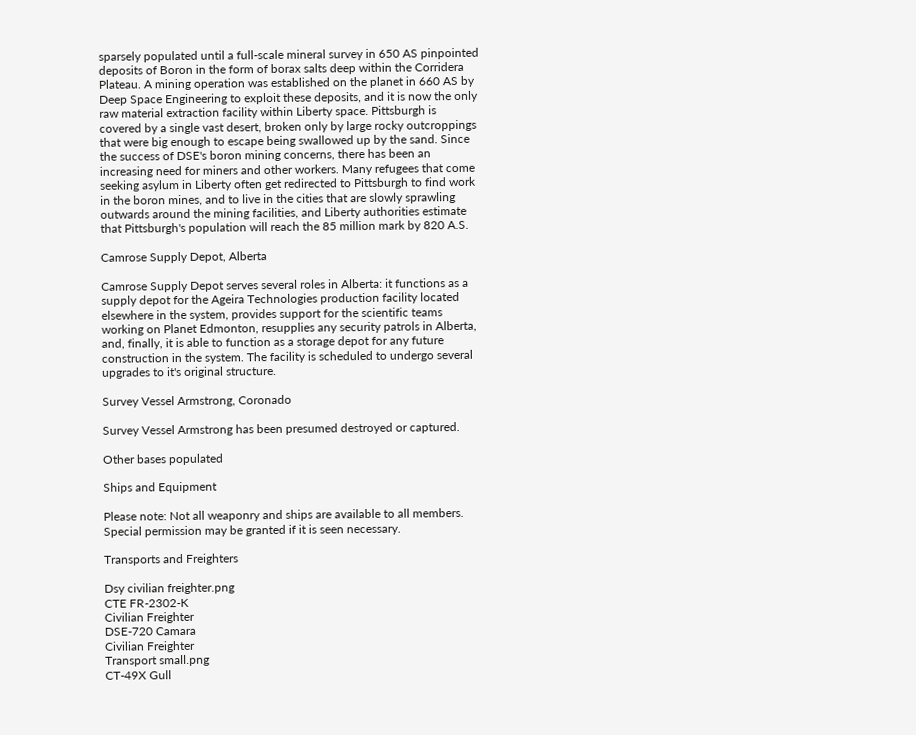sparsely populated until a full-scale mineral survey in 650 AS pinpointed deposits of Boron in the form of borax salts deep within the Corridera Plateau. A mining operation was established on the planet in 660 AS by Deep Space Engineering to exploit these deposits, and it is now the only raw material extraction facility within Liberty space. Pittsburgh is covered by a single vast desert, broken only by large rocky outcroppings that were big enough to escape being swallowed up by the sand. Since the success of DSE's boron mining concerns, there has been an increasing need for miners and other workers. Many refugees that come seeking asylum in Liberty often get redirected to Pittsburgh to find work in the boron mines, and to live in the cities that are slowly sprawling outwards around the mining facilities, and Liberty authorities estimate that Pittsburgh's population will reach the 85 million mark by 820 A.S.

Camrose Supply Depot, Alberta

Camrose Supply Depot serves several roles in Alberta: it functions as a supply depot for the Ageira Technologies production facility located elsewhere in the system, provides support for the scientific teams working on Planet Edmonton, resupplies any security patrols in Alberta, and, finally, it is able to function as a storage depot for any future construction in the system. The facility is scheduled to undergo several upgrades to it's original structure.

Survey Vessel Armstrong, Coronado

Survey Vessel Armstrong has been presumed destroyed or captured.

Other bases populated

Ships and Equipment

Please note: Not all weaponry and ships are available to all members. Special permission may be granted if it is seen necessary.

Transports and Freighters

Dsy civilian freighter.png
CTE FR-2302-K
Civilian Freighter
DSE-720 Camara
Civilian Freighter
Transport small.png
CT-49X Gull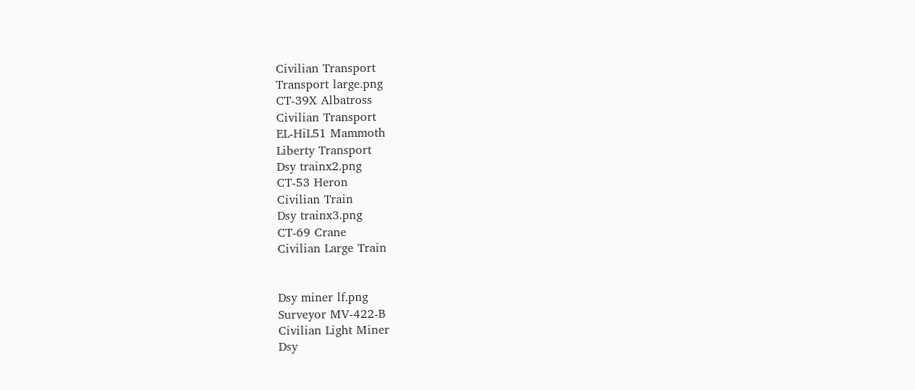Civilian Transport
Transport large.png
CT-39X Albatross
Civilian Transport
EL-HiL51 Mammoth
Liberty Transport
Dsy trainx2.png
CT-53 Heron
Civilian Train
Dsy trainx3.png
CT-69 Crane
Civilian Large Train


Dsy miner lf.png
Surveyor MV-422-B
Civilian Light Miner
Dsy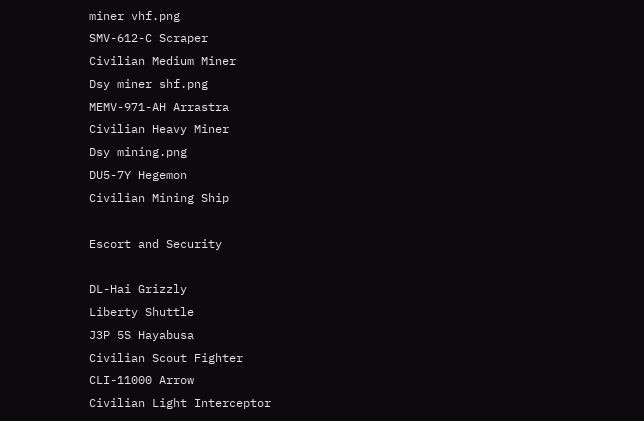miner vhf.png
SMV-612-C Scraper
Civilian Medium Miner
Dsy miner shf.png
MEMV-971-AH Arrastra
Civilian Heavy Miner
Dsy mining.png
DU5-7Y Hegemon
Civilian Mining Ship

Escort and Security

DL-Hai Grizzly
Liberty Shuttle
J3P 5S Hayabusa
Civilian Scout Fighter
CLI-11000 Arrow
Civilian Light Interceptor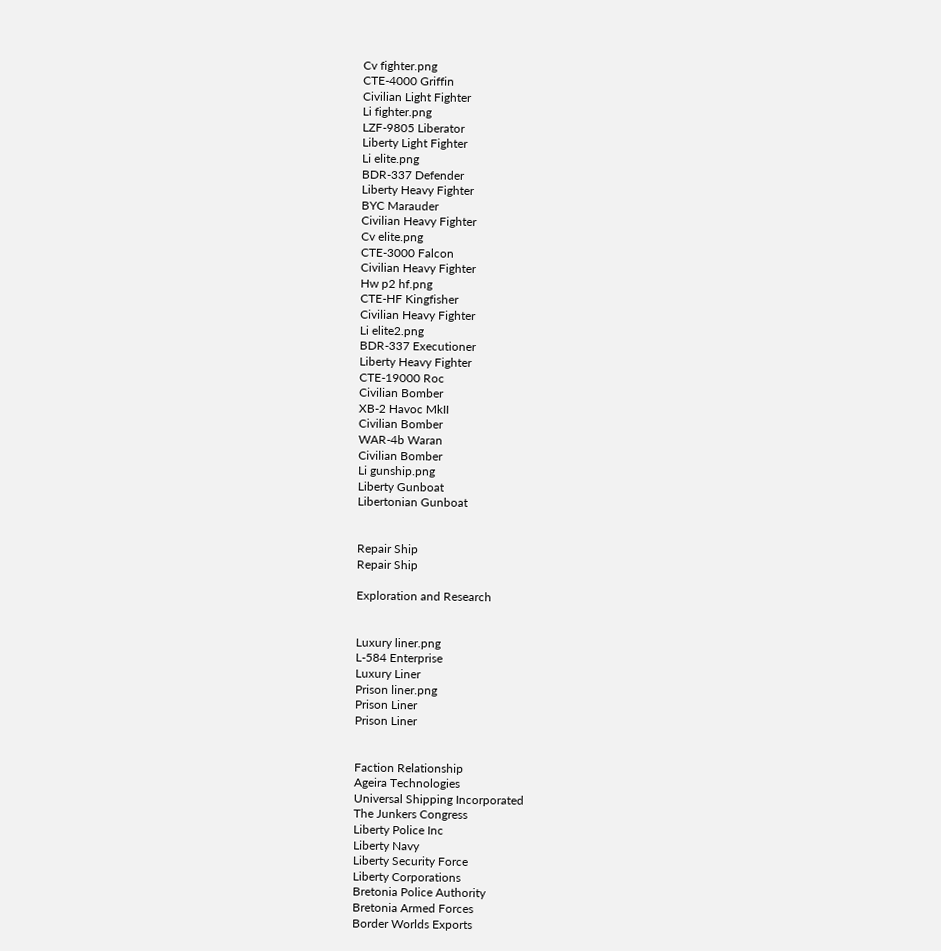Cv fighter.png
CTE-4000 Griffin
Civilian Light Fighter
Li fighter.png
LZF-9805 Liberator
Liberty Light Fighter
Li elite.png
BDR-337 Defender
Liberty Heavy Fighter
BYC Marauder
Civilian Heavy Fighter
Cv elite.png
CTE-3000 Falcon
Civilian Heavy Fighter
Hw p2 hf.png
CTE-HF Kingfisher
Civilian Heavy Fighter
Li elite2.png
BDR-337 Executioner
Liberty Heavy Fighter
CTE-19000 Roc
Civilian Bomber
XB-2 Havoc MkII
Civilian Bomber
WAR-4b Waran
Civilian Bomber
Li gunship.png
Liberty Gunboat
Libertonian Gunboat


Repair Ship
Repair Ship

Exploration and Research


Luxury liner.png
L-584 Enterprise
Luxury Liner
Prison liner.png
Prison Liner
Prison Liner


Faction Relationship
Ageira Technologies
Universal Shipping Incorporated
The Junkers Congress
Liberty Police Inc
Liberty Navy
Liberty Security Force
Liberty Corporations
Bretonia Police Authority
Bretonia Armed Forces
Border Worlds Exports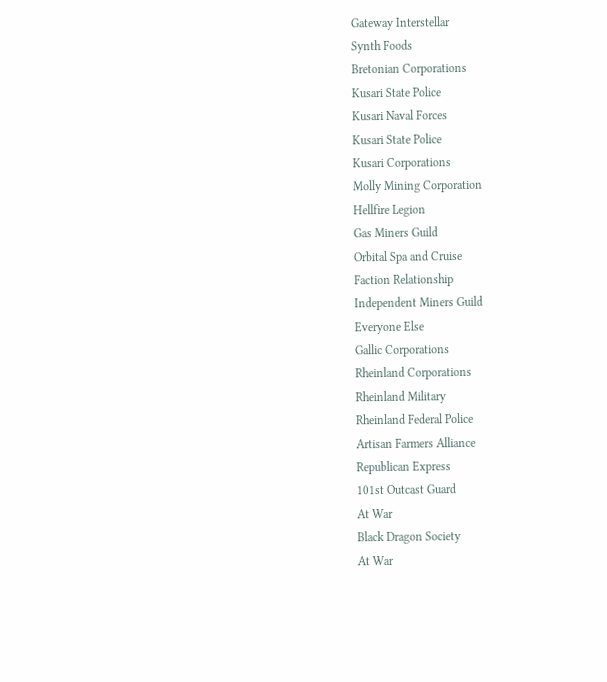Gateway Interstellar
Synth Foods
Bretonian Corporations
Kusari State Police
Kusari Naval Forces
Kusari State Police
Kusari Corporations
Molly Mining Corporation
Hellfire Legion
Gas Miners Guild
Orbital Spa and Cruise
Faction Relationship
Independent Miners Guild
Everyone Else
Gallic Corporations
Rheinland Corporations
Rheinland Military
Rheinland Federal Police
Artisan Farmers Alliance
Republican Express
101st Outcast Guard
At War
Black Dragon Society
At War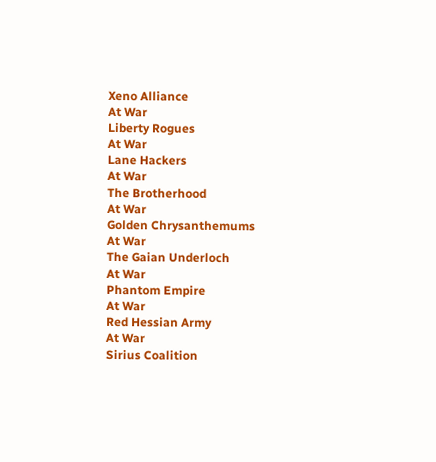Xeno Alliance
At War
Liberty Rogues
At War
Lane Hackers
At War
The Brotherhood
At War
Golden Chrysanthemums
At War
The Gaian Underloch
At War
Phantom Empire
At War
Red Hessian Army
At War
Sirius Coalition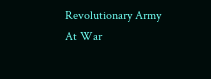Revolutionary Army
At War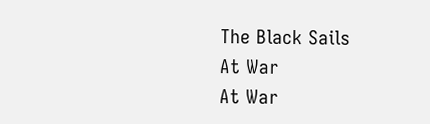The Black Sails
At War
At War